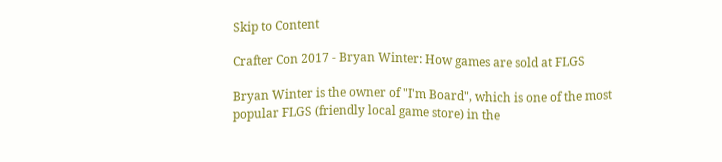Skip to Content

Crafter Con 2017 - Bryan Winter: How games are sold at FLGS

Bryan Winter is the owner of "I'm Board", which is one of the most popular FLGS (friendly local game store) in the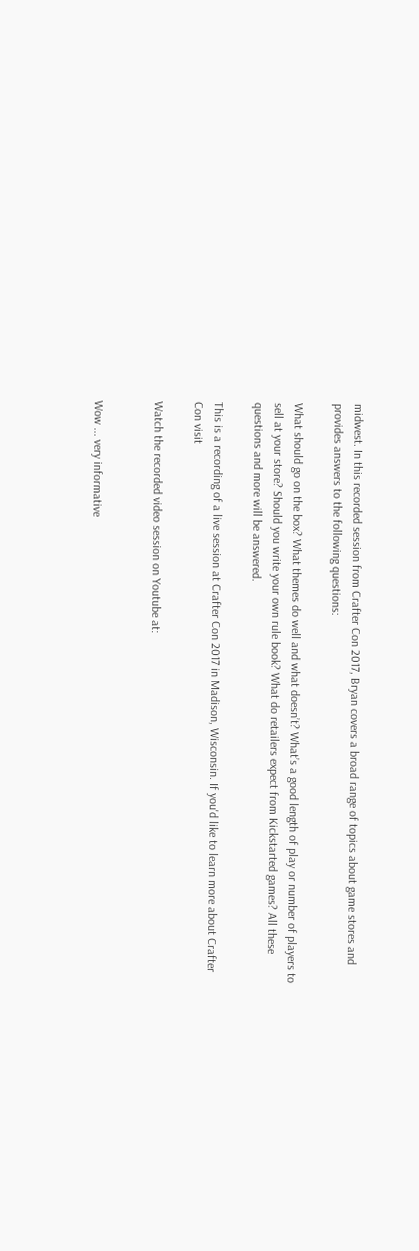midwest. In this recorded session from Crafter Con 2017, Bryan covers a broad range of topics about game stores and provides answers to the following questions:

What should go on the box? What themes do well and what doesn’t? What’s a good length of play or number of players to sell at your store? Should you write your own rule book? What do retailers expect from Kickstarted games? All these questions and more will be answered.

This is a recording of a live session at Crafter Con 2017 in Madison, Wisconsin. If you'd like to learn more about Crafter Con visit

Watch the recorded video session on Youtube at:


Wow ... very informative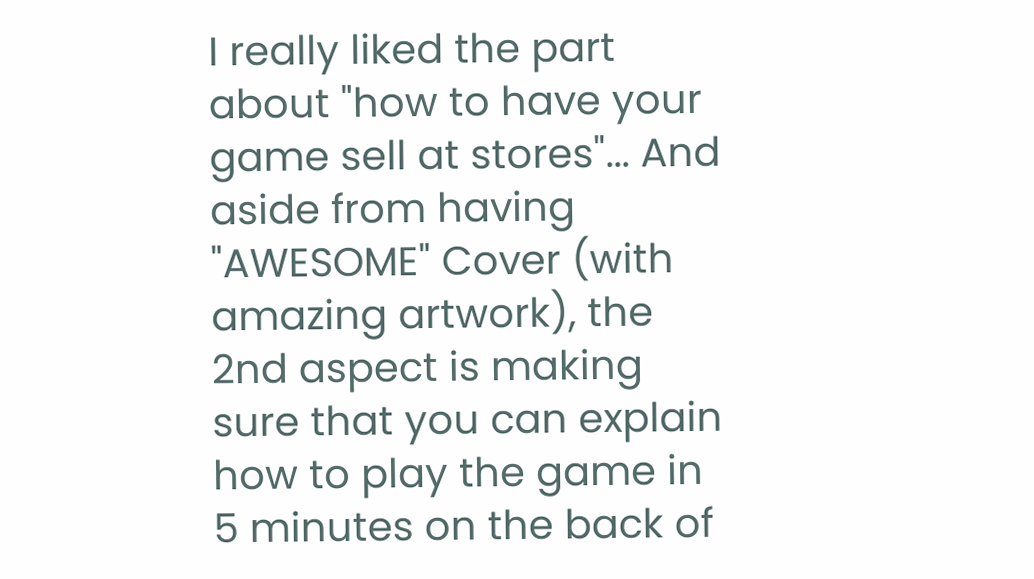I really liked the part about "how to have your game sell at stores"... And aside from having "AWESOME" Cover (with amazing artwork), the 2nd aspect is making sure that you can explain how to play the game in 5 minutes on the back of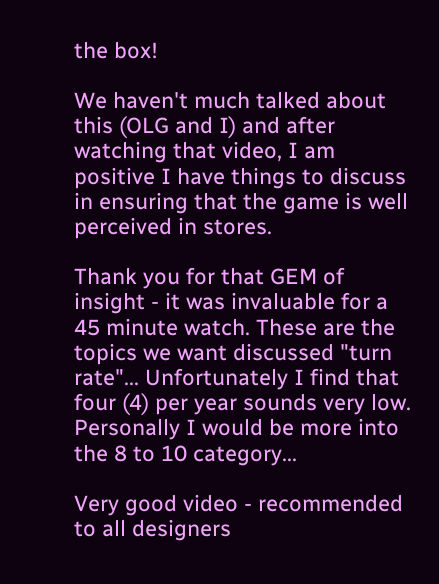the box!

We haven't much talked about this (OLG and I) and after watching that video, I am positive I have things to discuss in ensuring that the game is well perceived in stores.

Thank you for that GEM of insight - it was invaluable for a 45 minute watch. These are the topics we want discussed "turn rate"... Unfortunately I find that four (4) per year sounds very low. Personally I would be more into the 8 to 10 category...

Very good video - recommended to all designers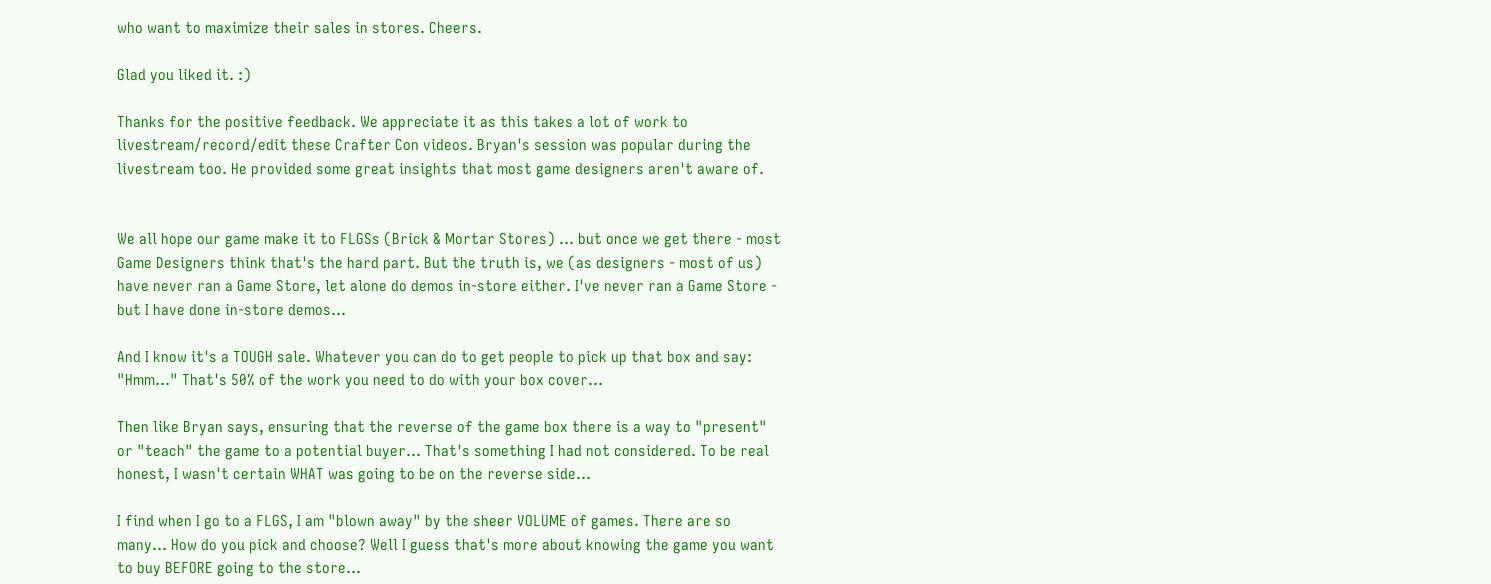who want to maximize their sales in stores. Cheers.

Glad you liked it. :)

Thanks for the positive feedback. We appreciate it as this takes a lot of work to livestream/record/edit these Crafter Con videos. Bryan's session was popular during the livestream too. He provided some great insights that most game designers aren't aware of.


We all hope our game make it to FLGSs (Brick & Mortar Stores) ... but once we get there - most Game Designers think that's the hard part. But the truth is, we (as designers - most of us) have never ran a Game Store, let alone do demos in-store either. I've never ran a Game Store - but I have done in-store demos...

And I know it's a TOUGH sale. Whatever you can do to get people to pick up that box and say: "Hmm..." That's 50% of the work you need to do with your box cover...

Then like Bryan says, ensuring that the reverse of the game box there is a way to "present" or "teach" the game to a potential buyer... That's something I had not considered. To be real honest, I wasn't certain WHAT was going to be on the reverse side...

I find when I go to a FLGS, I am "blown away" by the sheer VOLUME of games. There are so many... How do you pick and choose? Well I guess that's more about knowing the game you want to buy BEFORE going to the store...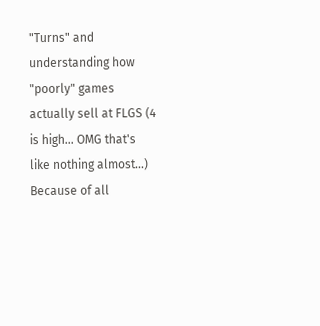"Turns" and understanding how "poorly" games actually sell at FLGS (4 is high... OMG that's like nothing almost...) Because of all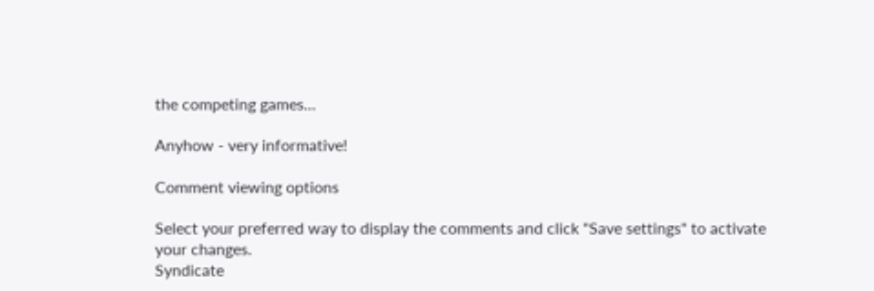the competing games...

Anyhow - very informative!

Comment viewing options

Select your preferred way to display the comments and click "Save settings" to activate your changes.
Syndicate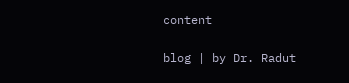content

blog | by Dr. Radut